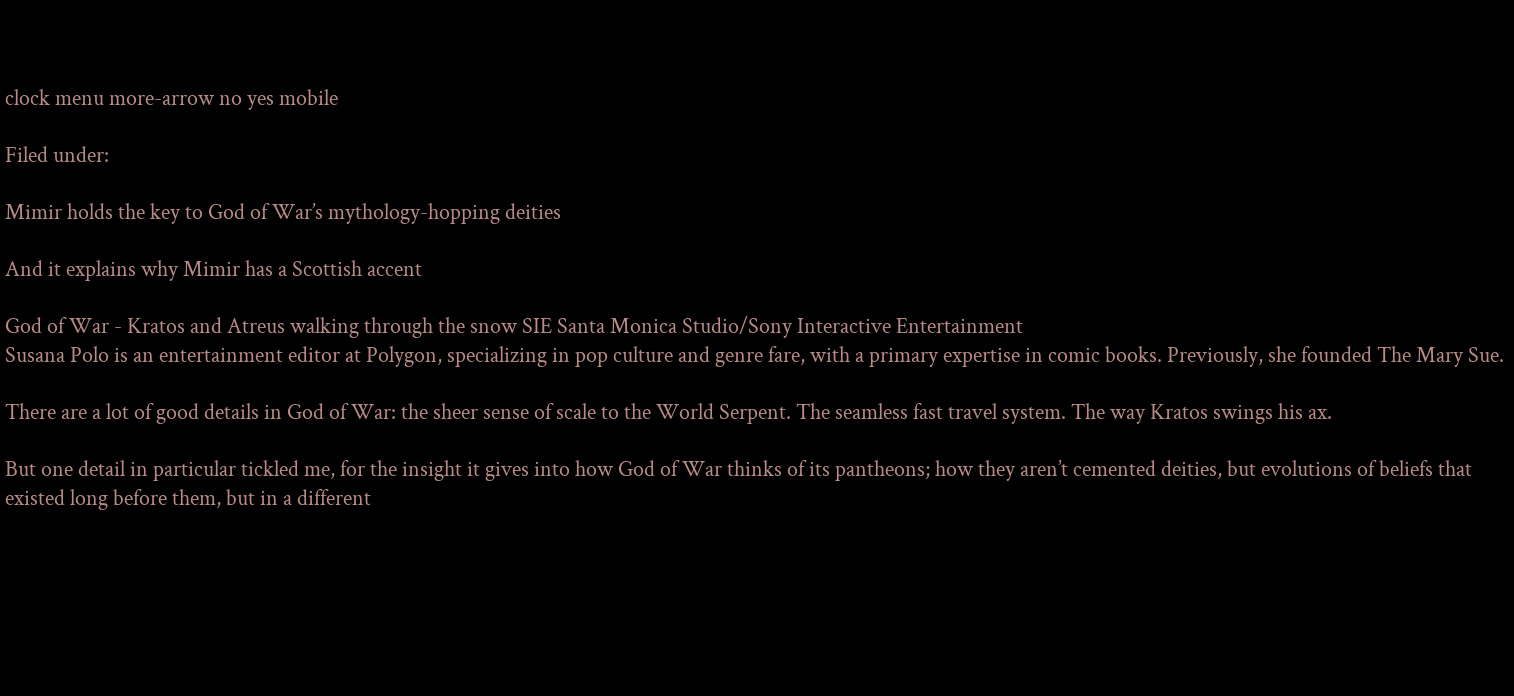clock menu more-arrow no yes mobile

Filed under:

Mimir holds the key to God of War’s mythology-hopping deities

And it explains why Mimir has a Scottish accent

God of War - Kratos and Atreus walking through the snow SIE Santa Monica Studio/Sony Interactive Entertainment
Susana Polo is an entertainment editor at Polygon, specializing in pop culture and genre fare, with a primary expertise in comic books. Previously, she founded The Mary Sue.

There are a lot of good details in God of War: the sheer sense of scale to the World Serpent. The seamless fast travel system. The way Kratos swings his ax.

But one detail in particular tickled me, for the insight it gives into how God of War thinks of its pantheons; how they aren’t cemented deities, but evolutions of beliefs that existed long before them, but in a different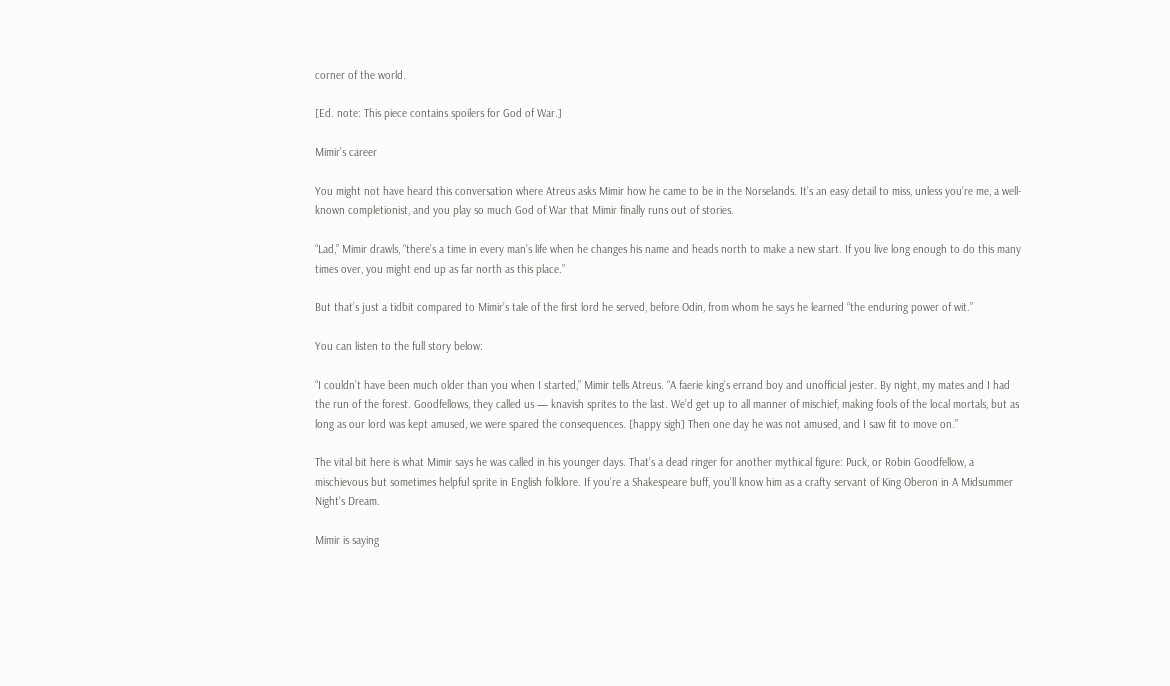corner of the world.

[Ed. note: This piece contains spoilers for God of War.]

Mimir’s career

You might not have heard this conversation where Atreus asks Mimir how he came to be in the Norselands. It’s an easy detail to miss, unless you’re me, a well-known completionist, and you play so much God of War that Mimir finally runs out of stories.

“Lad,” Mimir drawls, “there’s a time in every man’s life when he changes his name and heads north to make a new start. If you live long enough to do this many times over, you might end up as far north as this place.”

But that’s just a tidbit compared to Mimir’s tale of the first lord he served, before Odin, from whom he says he learned “the enduring power of wit.”

You can listen to the full story below:

“I couldn’t have been much older than you when I started,” Mimir tells Atreus. “A faerie king’s errand boy and unofficial jester. By night, my mates and I had the run of the forest. Goodfellows, they called us — knavish sprites to the last. We’d get up to all manner of mischief, making fools of the local mortals, but as long as our lord was kept amused, we were spared the consequences. [happy sigh] Then one day he was not amused, and I saw fit to move on.”

The vital bit here is what Mimir says he was called in his younger days. That’s a dead ringer for another mythical figure: Puck, or Robin Goodfellow, a mischievous but sometimes helpful sprite in English folklore. If you’re a Shakespeare buff, you’ll know him as a crafty servant of King Oberon in A Midsummer Night’s Dream.

Mimir is saying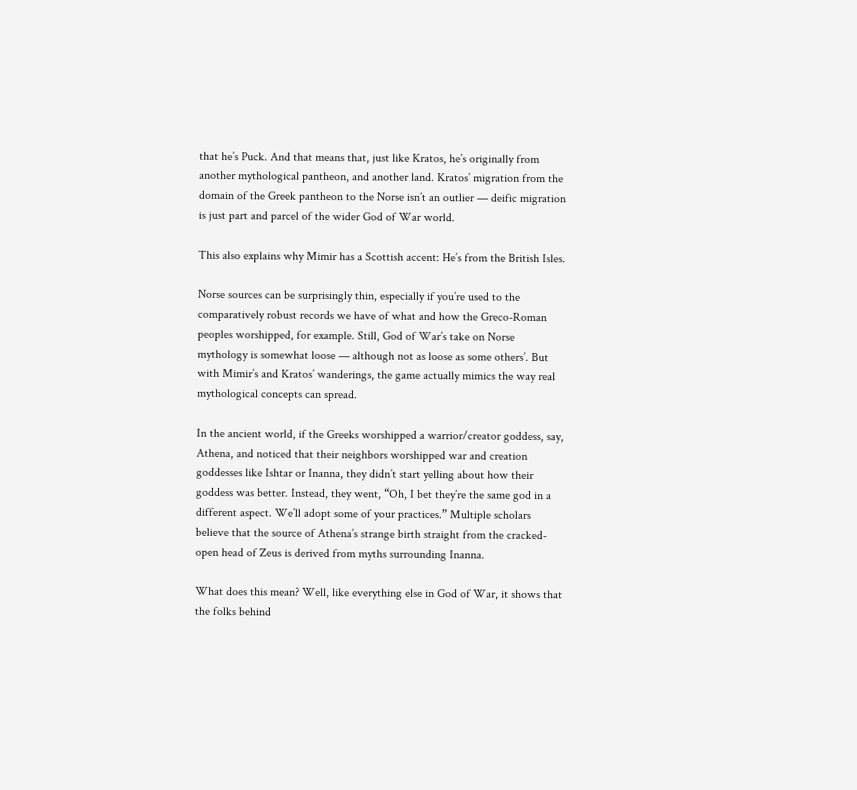that he’s Puck. And that means that, just like Kratos, he’s originally from another mythological pantheon, and another land. Kratos’ migration from the domain of the Greek pantheon to the Norse isn’t an outlier — deific migration is just part and parcel of the wider God of War world.

This also explains why Mimir has a Scottish accent: He’s from the British Isles.

Norse sources can be surprisingly thin, especially if you’re used to the comparatively robust records we have of what and how the Greco-Roman peoples worshipped, for example. Still, God of War’s take on Norse mythology is somewhat loose — although not as loose as some others’. But with Mimir’s and Kratos’ wanderings, the game actually mimics the way real mythological concepts can spread.

In the ancient world, if the Greeks worshipped a warrior/creator goddess, say, Athena, and noticed that their neighbors worshipped war and creation goddesses like Ishtar or Inanna, they didn’t start yelling about how their goddess was better. Instead, they went, “Oh, I bet they’re the same god in a different aspect. We’ll adopt some of your practices.” Multiple scholars believe that the source of Athena’s strange birth straight from the cracked-open head of Zeus is derived from myths surrounding Inanna.

What does this mean? Well, like everything else in God of War, it shows that the folks behind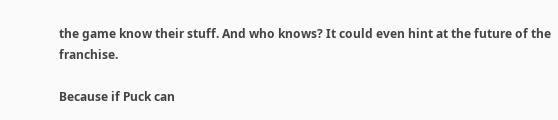the game know their stuff. And who knows? It could even hint at the future of the franchise.

Because if Puck can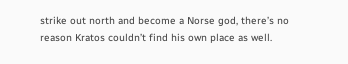strike out north and become a Norse god, there’s no reason Kratos couldn’t find his own place as well.